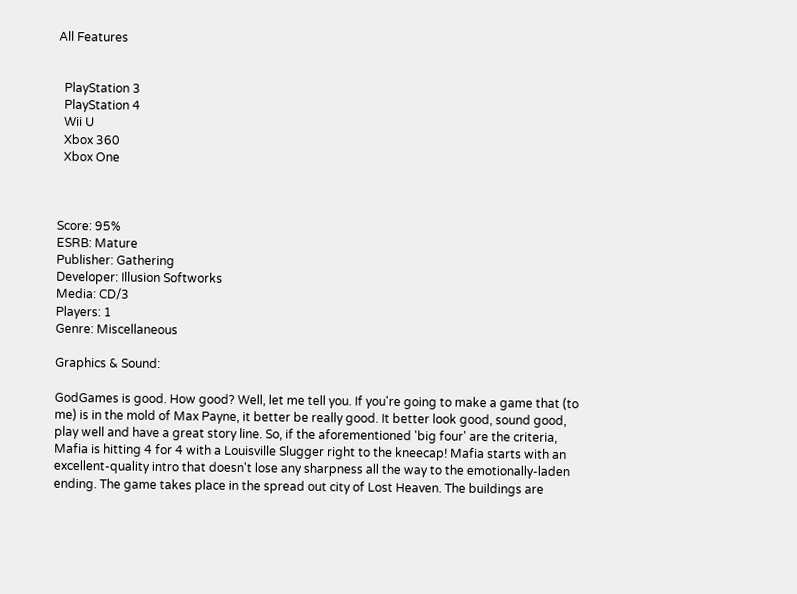All Features


  PlayStation 3
  PlayStation 4
  Wii U
  Xbox 360
  Xbox One



Score: 95%
ESRB: Mature
Publisher: Gathering
Developer: Illusion Softworks
Media: CD/3
Players: 1
Genre: Miscellaneous

Graphics & Sound:

GodGames is good. How good? Well, let me tell you. If you're going to make a game that (to me) is in the mold of Max Payne, it better be really good. It better look good, sound good, play well and have a great story line. So, if the aforementioned 'big four' are the criteria, Mafia is hitting 4 for 4 with a Louisville Slugger right to the kneecap! Mafia starts with an excellent-quality intro that doesn't lose any sharpness all the way to the emotionally-laden ending. The game takes place in the spread out city of Lost Heaven. The buildings are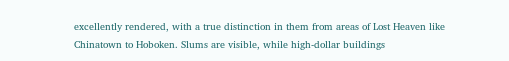excellently rendered, with a true distinction in them from areas of Lost Heaven like Chinatown to Hoboken. Slums are visible, while high-dollar buildings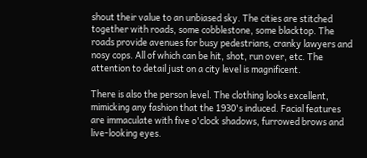shout their value to an unbiased sky. The cities are stitched together with roads, some cobblestone, some blacktop. The roads provide avenues for busy pedestrians, cranky lawyers and nosy cops. All of which can be hit, shot, run over, etc. The attention to detail just on a city level is magnificent.

There is also the person level. The clothing looks excellent, mimicking any fashion that the 1930's induced. Facial features are immaculate with five o'clock shadows, furrowed brows and live-looking eyes.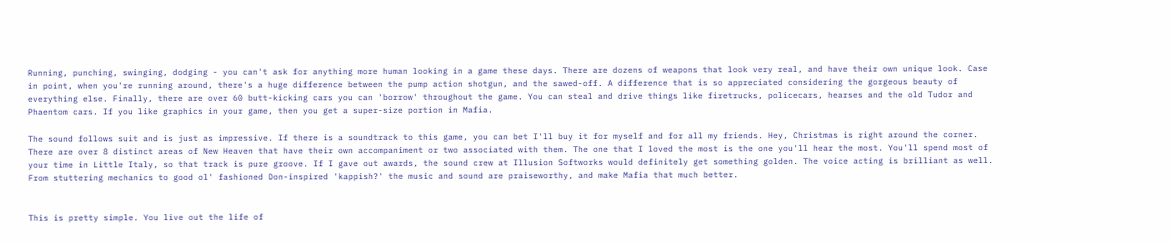Running, punching, swinging, dodging - you can't ask for anything more human looking in a game these days. There are dozens of weapons that look very real, and have their own unique look. Case in point, when you're running around, there's a huge difference between the pump action shotgun, and the sawed-off. A difference that is so appreciated considering the gorgeous beauty of everything else. Finally, there are over 60 butt-kicking cars you can 'borrow' throughout the game. You can steal and drive things like firetrucks, policecars, hearses and the old Tudor and Phaentom cars. If you like graphics in your game, then you get a super-size portion in Mafia.

The sound follows suit and is just as impressive. If there is a soundtrack to this game, you can bet I'll buy it for myself and for all my friends. Hey, Christmas is right around the corner. There are over 8 distinct areas of New Heaven that have their own accompaniment or two associated with them. The one that I loved the most is the one you'll hear the most. You'll spend most of your time in Little Italy, so that track is pure groove. If I gave out awards, the sound crew at Illusion Softworks would definitely get something golden. The voice acting is brilliant as well. From stuttering mechanics to good ol' fashioned Don-inspired 'kappish?' the music and sound are praiseworthy, and make Mafia that much better.


This is pretty simple. You live out the life of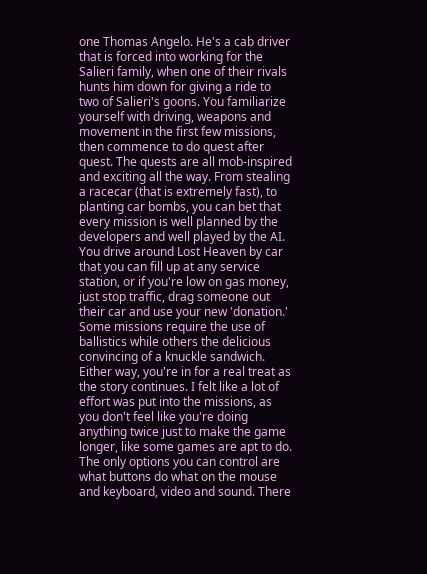one Thomas Angelo. He's a cab driver that is forced into working for the Salieri family, when one of their rivals hunts him down for giving a ride to two of Salieri's goons. You familiarize yourself with driving, weapons and movement in the first few missions, then commence to do quest after quest. The quests are all mob-inspired and exciting all the way. From stealing a racecar (that is extremely fast), to planting car bombs, you can bet that every mission is well planned by the developers and well played by the AI. You drive around Lost Heaven by car that you can fill up at any service station, or if you're low on gas money, just stop traffic, drag someone out their car and use your new 'donation.' Some missions require the use of ballistics while others the delicious convincing of a knuckle sandwich. Either way, you're in for a real treat as the story continues. I felt like a lot of effort was put into the missions, as you don't feel like you're doing anything twice just to make the game longer, like some games are apt to do. The only options you can control are what buttons do what on the mouse and keyboard, video and sound. There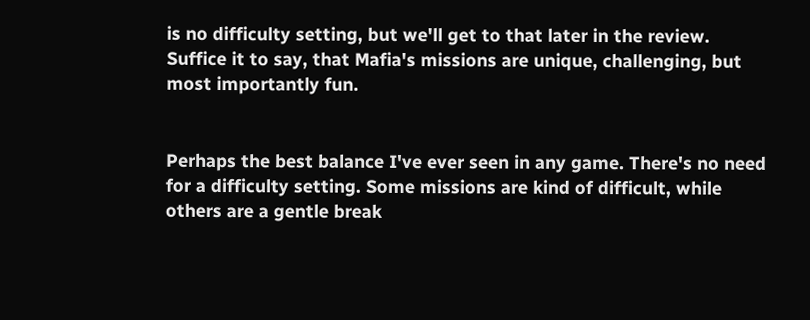is no difficulty setting, but we'll get to that later in the review. Suffice it to say, that Mafia's missions are unique, challenging, but most importantly fun.


Perhaps the best balance I've ever seen in any game. There's no need for a difficulty setting. Some missions are kind of difficult, while others are a gentle break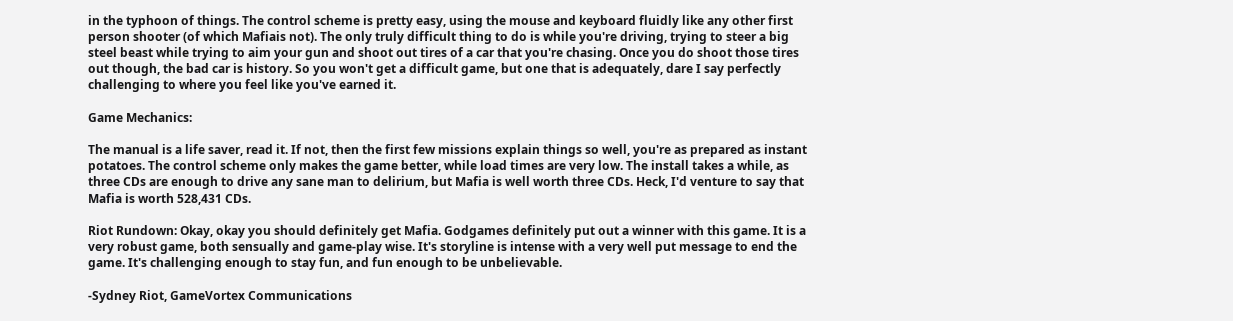in the typhoon of things. The control scheme is pretty easy, using the mouse and keyboard fluidly like any other first person shooter (of which Mafiais not). The only truly difficult thing to do is while you're driving, trying to steer a big steel beast while trying to aim your gun and shoot out tires of a car that you're chasing. Once you do shoot those tires out though, the bad car is history. So you won't get a difficult game, but one that is adequately, dare I say perfectly challenging to where you feel like you've earned it.

Game Mechanics:

The manual is a life saver, read it. If not, then the first few missions explain things so well, you're as prepared as instant potatoes. The control scheme only makes the game better, while load times are very low. The install takes a while, as three CDs are enough to drive any sane man to delirium, but Mafia is well worth three CDs. Heck, I'd venture to say that Mafia is worth 528,431 CDs.

Riot Rundown: Okay, okay you should definitely get Mafia. Godgames definitely put out a winner with this game. It is a very robust game, both sensually and game-play wise. It's storyline is intense with a very well put message to end the game. It's challenging enough to stay fun, and fun enough to be unbelievable.

-Sydney Riot, GameVortex Communications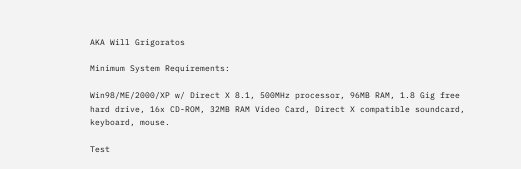AKA Will Grigoratos

Minimum System Requirements:

Win98/ME/2000/XP w/ Direct X 8.1, 500MHz processor, 96MB RAM, 1.8 Gig free hard drive, 16x CD-ROM, 32MB RAM Video Card, Direct X compatible soundcard, keyboard, mouse.

Test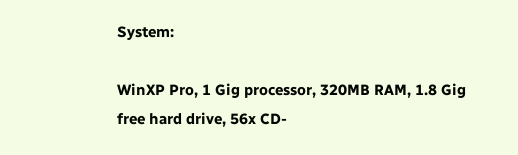System:

WinXP Pro, 1 Gig processor, 320MB RAM, 1.8 Gig free hard drive, 56x CD-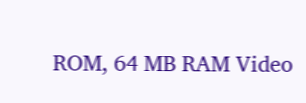ROM, 64 MB RAM Video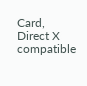Card, Direct X compatible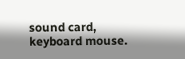sound card, keyboard mouse.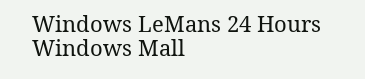Windows LeMans 24 Hours Windows Mall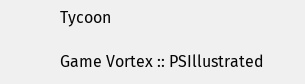Tycoon

Game Vortex :: PSIllustrated